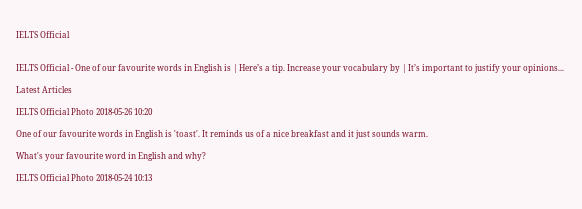IELTS Official


IELTS Official - One of our favourite words in English is | Here’s a tip. Increase your vocabulary by | It’s important to justify your opinions...

Latest Articles

IELTS Official Photo 2018-05-26 10:20

One of our favourite words in English is 'toast'. It reminds us of a nice breakfast and it just sounds warm.

What's your favourite word in English and why?

IELTS Official Photo 2018-05-24 10:13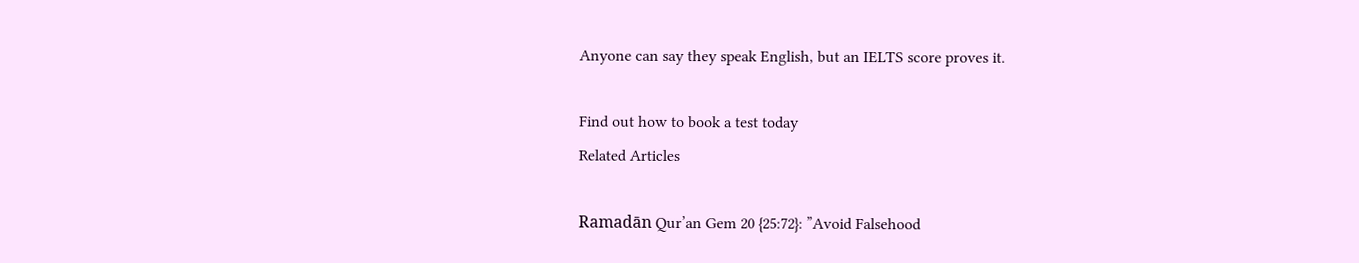Anyone can say they speak English, but an IELTS score proves it.

Find out how to book a test today
Related Articles

Ramadān Qur’an Gem 20 {25:72}: ”Avoid Falsehood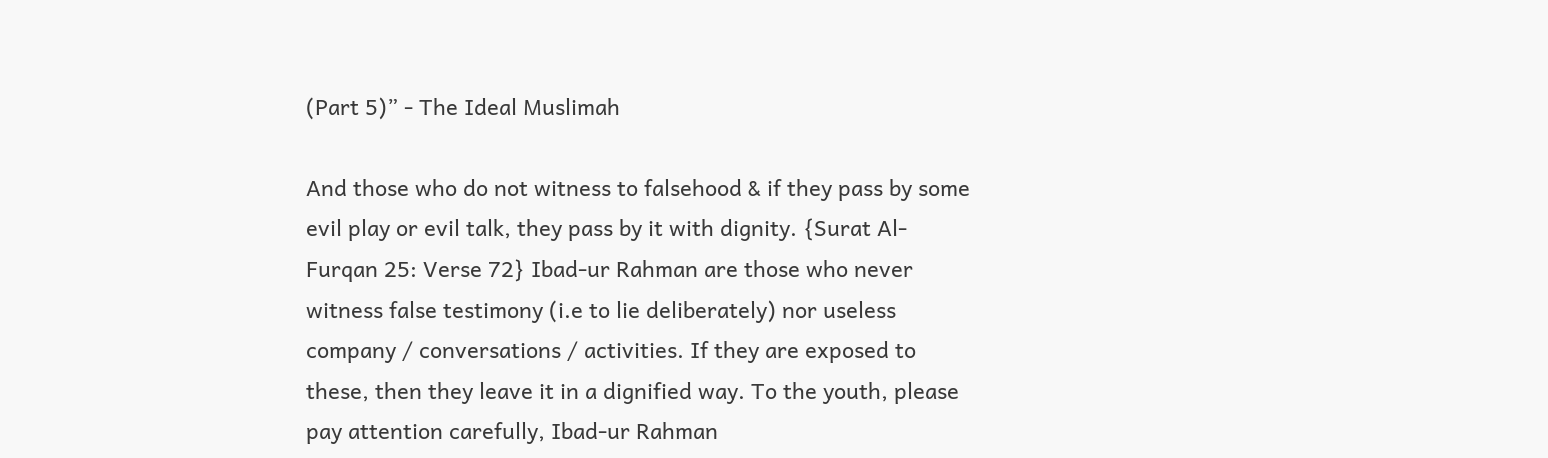(Part 5)” - The Ideal Muslimah

And those who do not witness to falsehood & if they pass by some evil play or evil talk, they pass by it with dignity. {Surat Al-Furqan 25: Verse 72} Ibad-ur Rahman are those who never witness false testimony (i.e to lie deliberately) nor useless company / conversations / activities. If they are exposed to these, then they leave it in a dignified way. To the youth, please pay attention carefully, Ibad-ur Rahman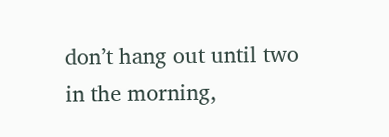don’t hang out until two in the morning,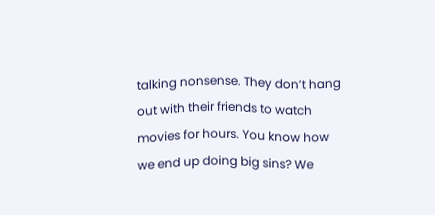talking nonsense. They don’t hang out with their friends to watch movies for hours. You know how we end up doing big sins? We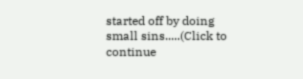started off by doing small sins.....(Click to continue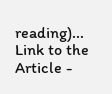reading)... Link to the Article -